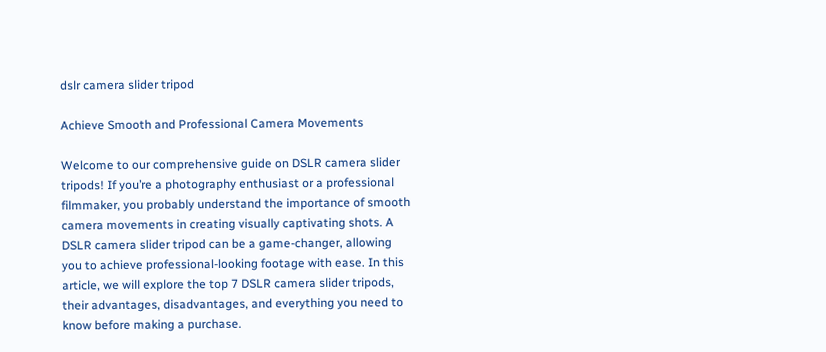dslr camera slider tripod

Achieve Smooth and Professional Camera Movements

Welcome to our comprehensive guide on DSLR camera slider tripods! If you’re a photography enthusiast or a professional filmmaker, you probably understand the importance of smooth camera movements in creating visually captivating shots. A DSLR camera slider tripod can be a game-changer, allowing you to achieve professional-looking footage with ease. In this article, we will explore the top 7 DSLR camera slider tripods, their advantages, disadvantages, and everything you need to know before making a purchase.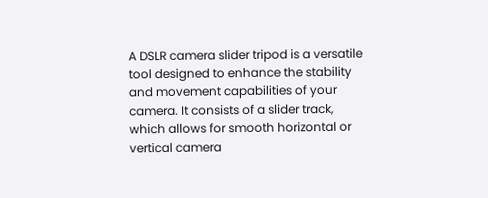A DSLR camera slider tripod is a versatile tool designed to enhance the stability and movement capabilities of your camera. It consists of a slider track, which allows for smooth horizontal or vertical camera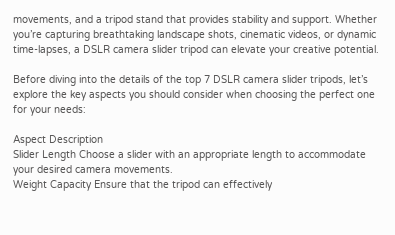movements, and a tripod stand that provides stability and support. Whether you’re capturing breathtaking landscape shots, cinematic videos, or dynamic time-lapses, a DSLR camera slider tripod can elevate your creative potential.

Before diving into the details of the top 7 DSLR camera slider tripods, let’s explore the key aspects you should consider when choosing the perfect one for your needs:

Aspect Description
Slider Length Choose a slider with an appropriate length to accommodate your desired camera movements.
Weight Capacity Ensure that the tripod can effectively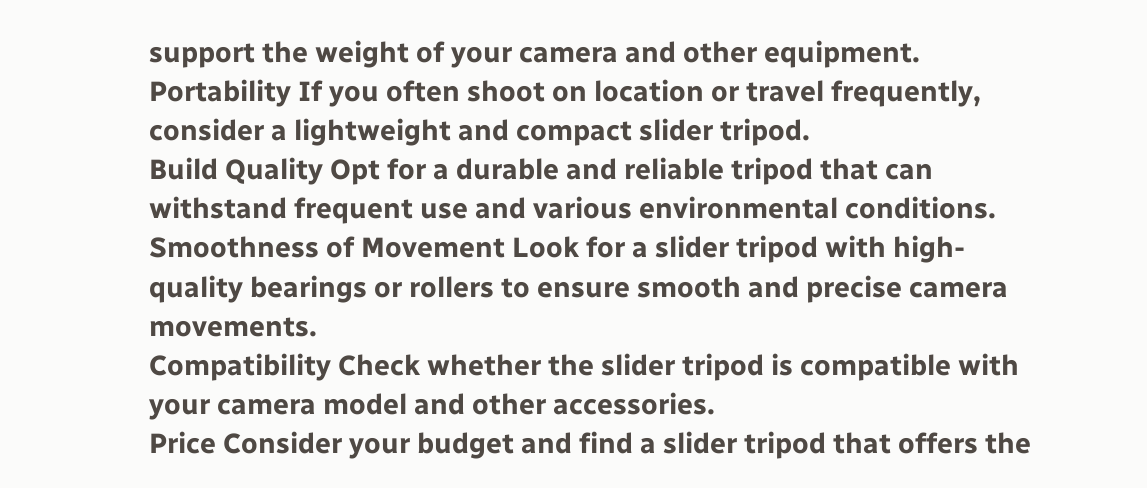support the weight of your camera and other equipment.
Portability If you often shoot on location or travel frequently, consider a lightweight and compact slider tripod.
Build Quality Opt for a durable and reliable tripod that can withstand frequent use and various environmental conditions.
Smoothness of Movement Look for a slider tripod with high-quality bearings or rollers to ensure smooth and precise camera movements.
Compatibility Check whether the slider tripod is compatible with your camera model and other accessories.
Price Consider your budget and find a slider tripod that offers the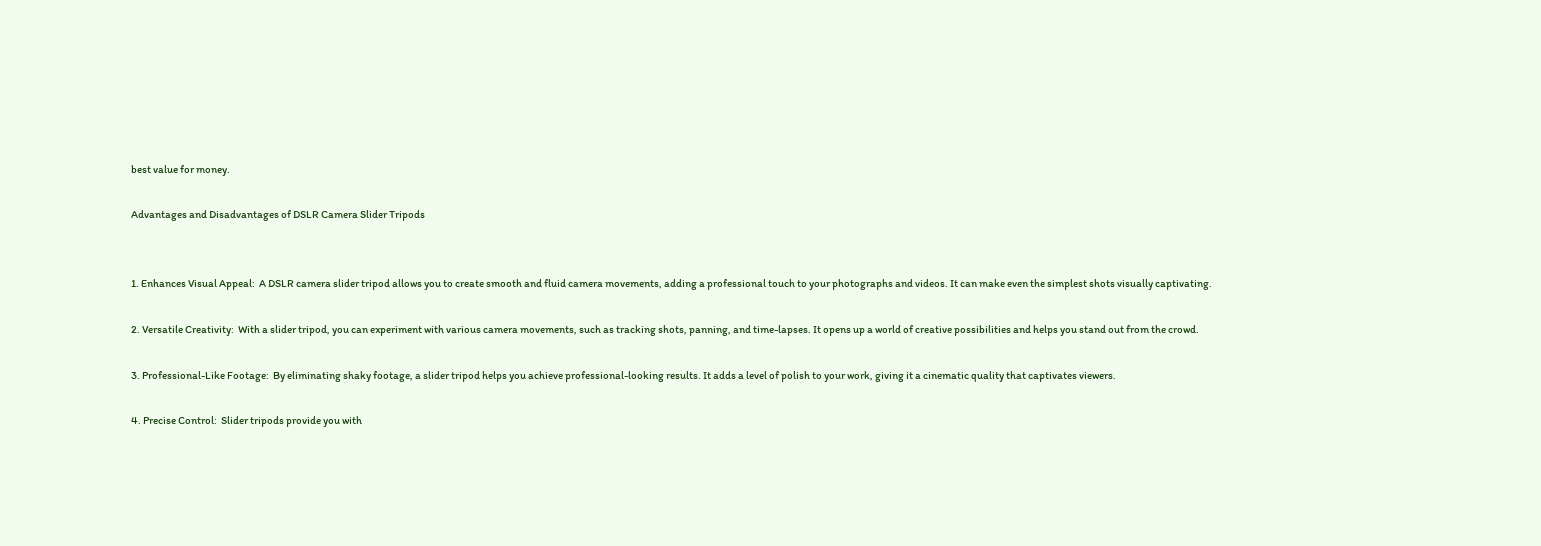best value for money.

Advantages and Disadvantages of DSLR Camera Slider Tripods


1. Enhances Visual Appeal:  A DSLR camera slider tripod allows you to create smooth and fluid camera movements, adding a professional touch to your photographs and videos. It can make even the simplest shots visually captivating.

2. Versatile Creativity:  With a slider tripod, you can experiment with various camera movements, such as tracking shots, panning, and time-lapses. It opens up a world of creative possibilities and helps you stand out from the crowd.

3. Professional-Like Footage:  By eliminating shaky footage, a slider tripod helps you achieve professional-looking results. It adds a level of polish to your work, giving it a cinematic quality that captivates viewers.

4. Precise Control:  Slider tripods provide you with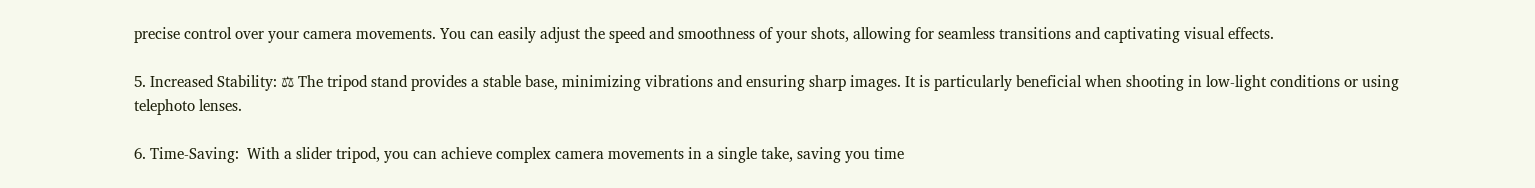precise control over your camera movements. You can easily adjust the speed and smoothness of your shots, allowing for seamless transitions and captivating visual effects.

5. Increased Stability: ⚖ The tripod stand provides a stable base, minimizing vibrations and ensuring sharp images. It is particularly beneficial when shooting in low-light conditions or using telephoto lenses.

6. Time-Saving:  With a slider tripod, you can achieve complex camera movements in a single take, saving you time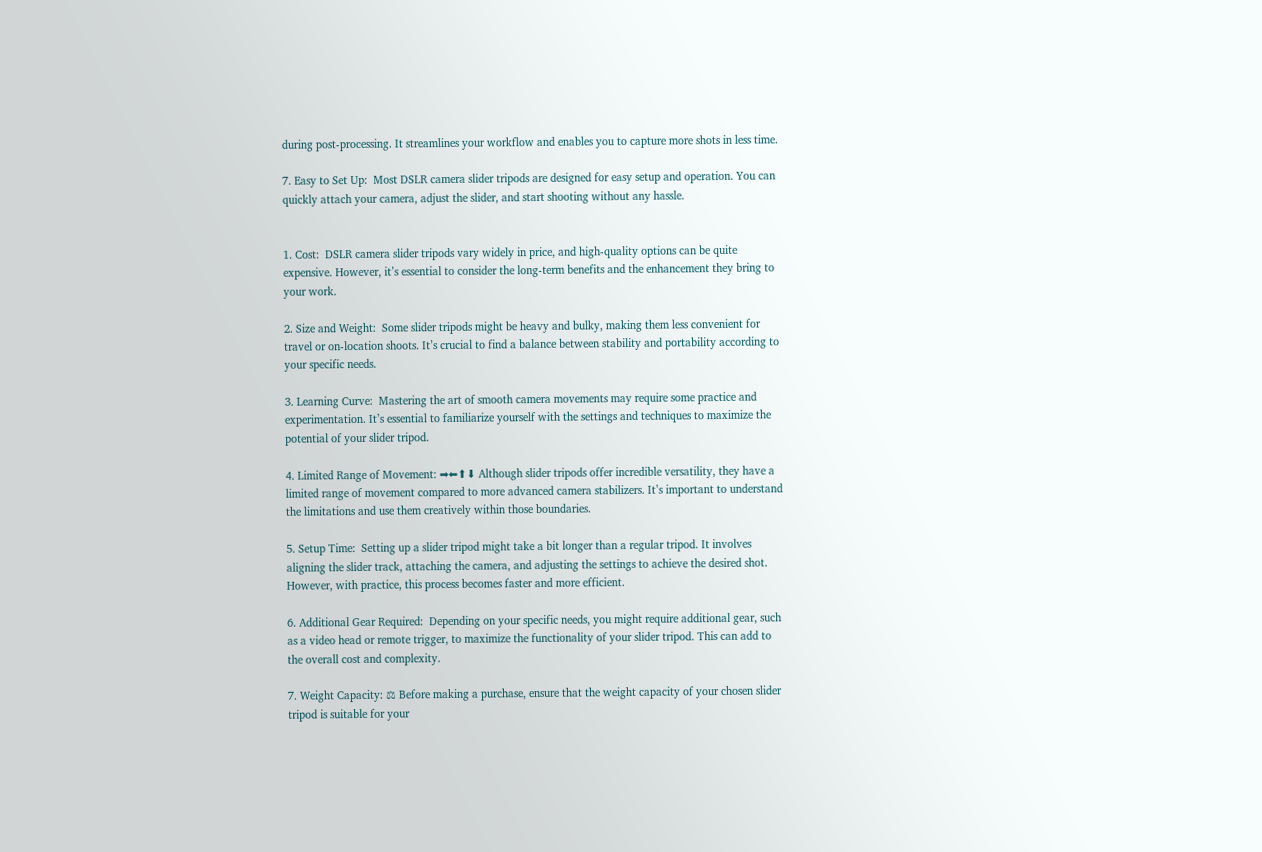during post-processing. It streamlines your workflow and enables you to capture more shots in less time.

7. Easy to Set Up:  Most DSLR camera slider tripods are designed for easy setup and operation. You can quickly attach your camera, adjust the slider, and start shooting without any hassle.


1. Cost:  DSLR camera slider tripods vary widely in price, and high-quality options can be quite expensive. However, it’s essential to consider the long-term benefits and the enhancement they bring to your work.

2. Size and Weight:  Some slider tripods might be heavy and bulky, making them less convenient for travel or on-location shoots. It’s crucial to find a balance between stability and portability according to your specific needs.

3. Learning Curve:  Mastering the art of smooth camera movements may require some practice and experimentation. It’s essential to familiarize yourself with the settings and techniques to maximize the potential of your slider tripod.

4. Limited Range of Movement: ➡⬅⬆⬇ Although slider tripods offer incredible versatility, they have a limited range of movement compared to more advanced camera stabilizers. It’s important to understand the limitations and use them creatively within those boundaries.

5. Setup Time:  Setting up a slider tripod might take a bit longer than a regular tripod. It involves aligning the slider track, attaching the camera, and adjusting the settings to achieve the desired shot. However, with practice, this process becomes faster and more efficient.

6. Additional Gear Required:  Depending on your specific needs, you might require additional gear, such as a video head or remote trigger, to maximize the functionality of your slider tripod. This can add to the overall cost and complexity.

7. Weight Capacity: ⚖ Before making a purchase, ensure that the weight capacity of your chosen slider tripod is suitable for your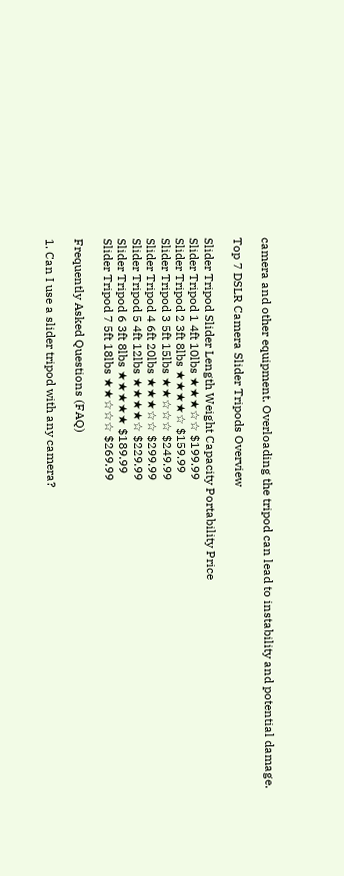camera and other equipment. Overloading the tripod can lead to instability and potential damage.

Top 7 DSLR Camera Slider Tripods Overview

Slider Tripod Slider Length Weight Capacity Portability Price
Slider Tripod 1 4ft 10lbs ★★★☆☆ $199.99
Slider Tripod 2 3ft 8lbs ★★★★☆ $159.99
Slider Tripod 3 5ft 15lbs ★★☆☆☆ $249.99
Slider Tripod 4 6ft 20lbs ★★★☆☆ $299.99
Slider Tripod 5 4ft 12lbs ★★★★☆ $229.99
Slider Tripod 6 3ft 8lbs ★★★★★ $189.99
Slider Tripod 7 5ft 18lbs ★★☆☆☆ $269.99

Frequently Asked Questions (FAQ)

1. Can I use a slider tripod with any camera?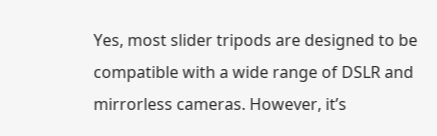Yes, most slider tripods are designed to be compatible with a wide range of DSLR and mirrorless cameras. However, it’s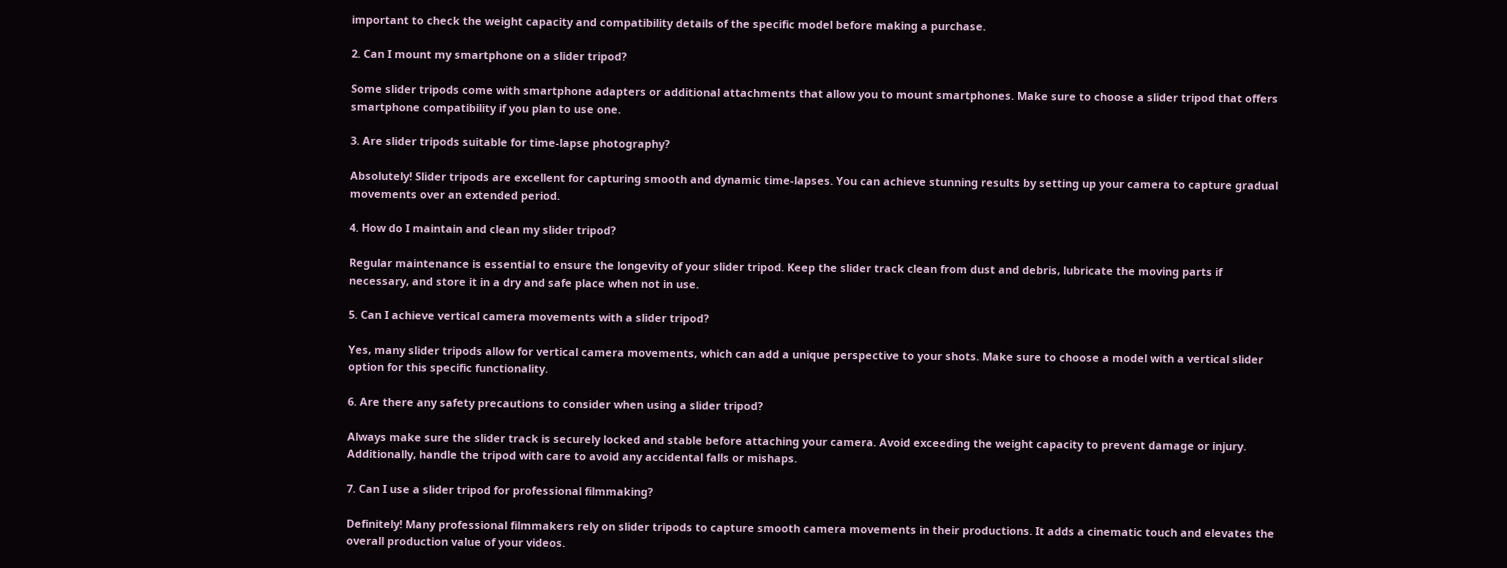important to check the weight capacity and compatibility details of the specific model before making a purchase.

2. Can I mount my smartphone on a slider tripod?

Some slider tripods come with smartphone adapters or additional attachments that allow you to mount smartphones. Make sure to choose a slider tripod that offers smartphone compatibility if you plan to use one.

3. Are slider tripods suitable for time-lapse photography?

Absolutely! Slider tripods are excellent for capturing smooth and dynamic time-lapses. You can achieve stunning results by setting up your camera to capture gradual movements over an extended period.

4. How do I maintain and clean my slider tripod?

Regular maintenance is essential to ensure the longevity of your slider tripod. Keep the slider track clean from dust and debris, lubricate the moving parts if necessary, and store it in a dry and safe place when not in use.

5. Can I achieve vertical camera movements with a slider tripod?

Yes, many slider tripods allow for vertical camera movements, which can add a unique perspective to your shots. Make sure to choose a model with a vertical slider option for this specific functionality.

6. Are there any safety precautions to consider when using a slider tripod?

Always make sure the slider track is securely locked and stable before attaching your camera. Avoid exceeding the weight capacity to prevent damage or injury. Additionally, handle the tripod with care to avoid any accidental falls or mishaps.

7. Can I use a slider tripod for professional filmmaking?

Definitely! Many professional filmmakers rely on slider tripods to capture smooth camera movements in their productions. It adds a cinematic touch and elevates the overall production value of your videos.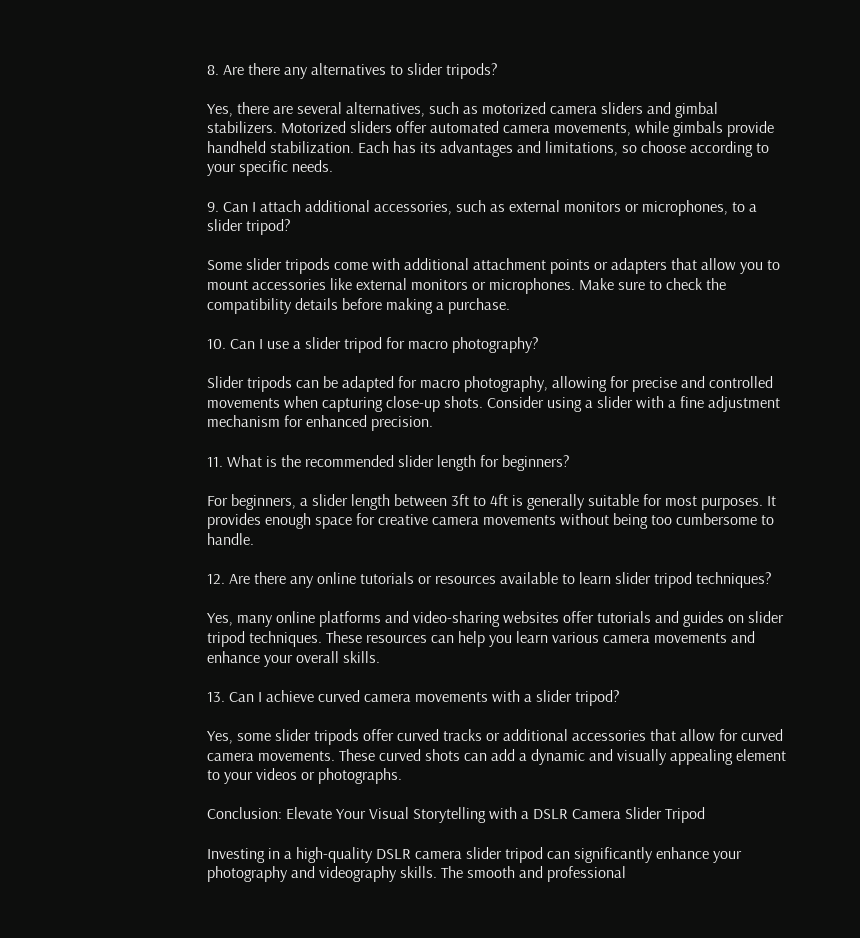8. Are there any alternatives to slider tripods?

Yes, there are several alternatives, such as motorized camera sliders and gimbal stabilizers. Motorized sliders offer automated camera movements, while gimbals provide handheld stabilization. Each has its advantages and limitations, so choose according to your specific needs.

9. Can I attach additional accessories, such as external monitors or microphones, to a slider tripod?

Some slider tripods come with additional attachment points or adapters that allow you to mount accessories like external monitors or microphones. Make sure to check the compatibility details before making a purchase.

10. Can I use a slider tripod for macro photography?

Slider tripods can be adapted for macro photography, allowing for precise and controlled movements when capturing close-up shots. Consider using a slider with a fine adjustment mechanism for enhanced precision.

11. What is the recommended slider length for beginners?

For beginners, a slider length between 3ft to 4ft is generally suitable for most purposes. It provides enough space for creative camera movements without being too cumbersome to handle.

12. Are there any online tutorials or resources available to learn slider tripod techniques?

Yes, many online platforms and video-sharing websites offer tutorials and guides on slider tripod techniques. These resources can help you learn various camera movements and enhance your overall skills.

13. Can I achieve curved camera movements with a slider tripod?

Yes, some slider tripods offer curved tracks or additional accessories that allow for curved camera movements. These curved shots can add a dynamic and visually appealing element to your videos or photographs.

Conclusion: Elevate Your Visual Storytelling with a DSLR Camera Slider Tripod

Investing in a high-quality DSLR camera slider tripod can significantly enhance your photography and videography skills. The smooth and professional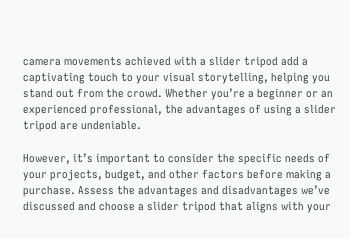camera movements achieved with a slider tripod add a captivating touch to your visual storytelling, helping you stand out from the crowd. Whether you’re a beginner or an experienced professional, the advantages of using a slider tripod are undeniable.

However, it’s important to consider the specific needs of your projects, budget, and other factors before making a purchase. Assess the advantages and disadvantages we’ve discussed and choose a slider tripod that aligns with your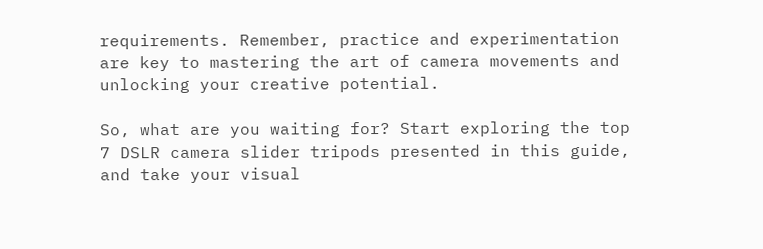requirements. Remember, practice and experimentation are key to mastering the art of camera movements and unlocking your creative potential.

So, what are you waiting for? Start exploring the top 7 DSLR camera slider tripods presented in this guide, and take your visual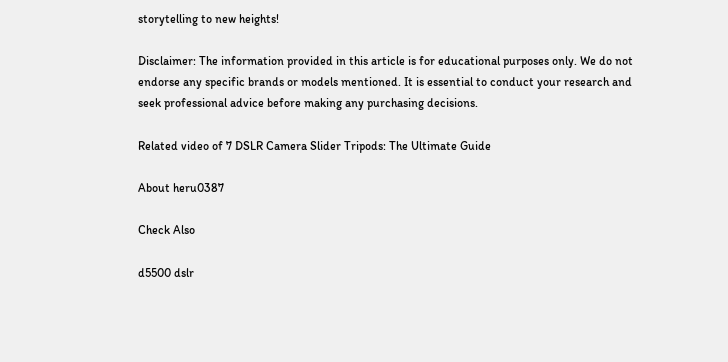storytelling to new heights!

Disclaimer: The information provided in this article is for educational purposes only. We do not endorse any specific brands or models mentioned. It is essential to conduct your research and seek professional advice before making any purchasing decisions.

Related video of 7 DSLR Camera Slider Tripods: The Ultimate Guide

About heru0387

Check Also

d5500 dslr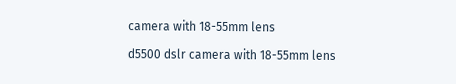camera with 18-55mm lens

d5500 dslr camera with 18-55mm lens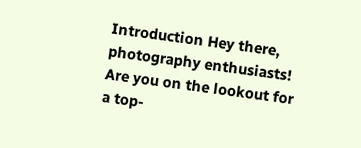Introduction Hey there, photography enthusiasts! Are you on the lookout for a top-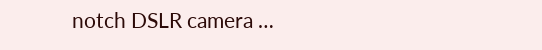notch DSLR camera …